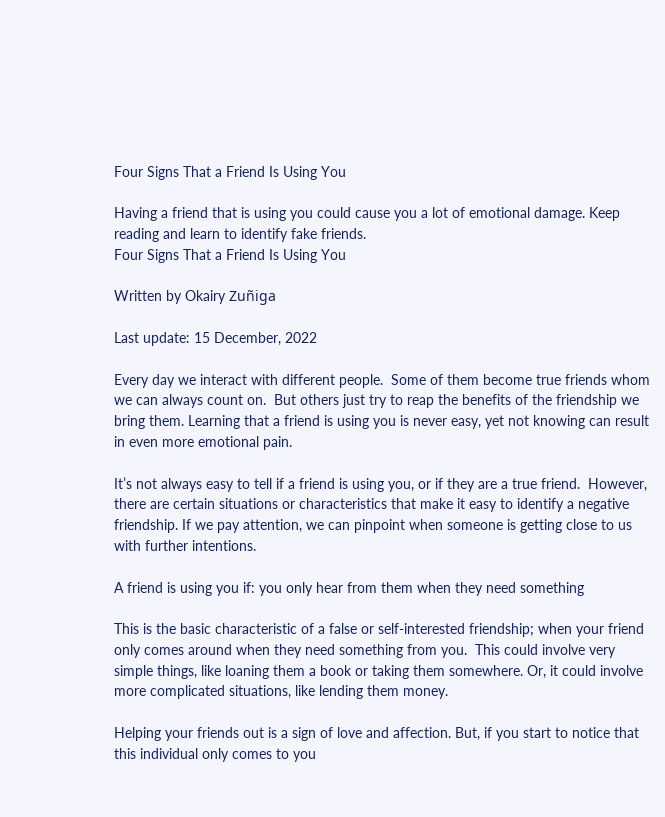Four Signs That a Friend Is Using You

Having a friend that is using you could cause you a lot of emotional damage. Keep reading and learn to identify fake friends.
Four Signs That a Friend Is Using You

Written by Okairy Zuñiga

Last update: 15 December, 2022

Every day we interact with different people.  Some of them become true friends whom we can always count on.  But others just try to reap the benefits of the friendship we bring them. Learning that a friend is using you is never easy, yet not knowing can result in even more emotional pain.

It’s not always easy to tell if a friend is using you, or if they are a true friend.  However, there are certain situations or characteristics that make it easy to identify a negative friendship. If we pay attention, we can pinpoint when someone is getting close to us with further intentions.

A friend is using you if: you only hear from them when they need something

This is the basic characteristic of a false or self-interested friendship; when your friend only comes around when they need something from you.  This could involve very simple things, like loaning them a book or taking them somewhere. Or, it could involve more complicated situations, like lending them money.

Helping your friends out is a sign of love and affection. But, if you start to notice that this individual only comes to you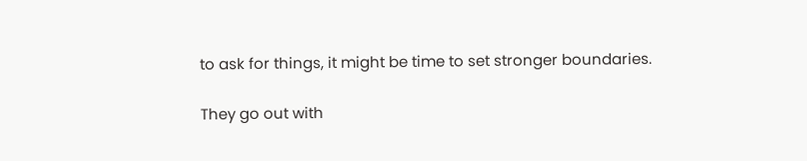to ask for things, it might be time to set stronger boundaries.

They go out with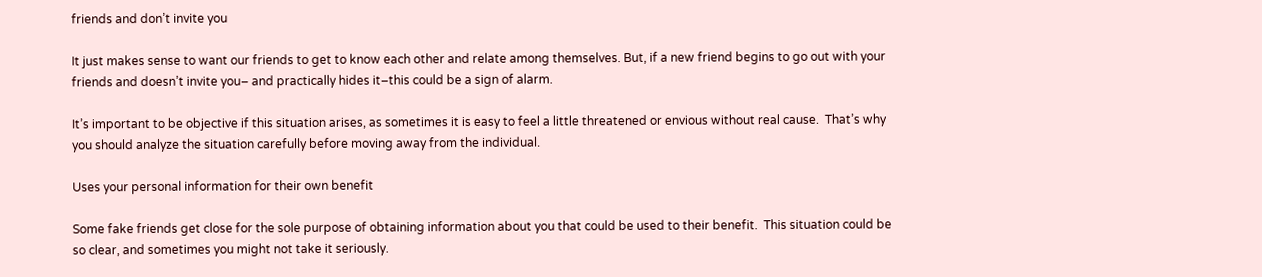friends and don’t invite you

It just makes sense to want our friends to get to know each other and relate among themselves. But, if a new friend begins to go out with your friends and doesn’t invite you– and practically hides it–this could be a sign of alarm.

It’s important to be objective if this situation arises, as sometimes it is easy to feel a little threatened or envious without real cause.  That’s why you should analyze the situation carefully before moving away from the individual.

Uses your personal information for their own benefit

Some fake friends get close for the sole purpose of obtaining information about you that could be used to their benefit.  This situation could be so clear, and sometimes you might not take it seriously.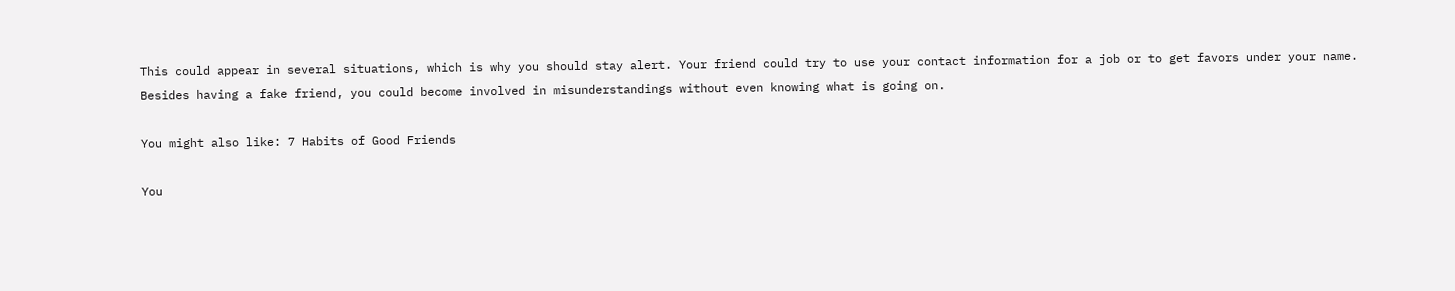This could appear in several situations, which is why you should stay alert. Your friend could try to use your contact information for a job or to get favors under your name. Besides having a fake friend, you could become involved in misunderstandings without even knowing what is going on.

You might also like: 7 Habits of Good Friends

You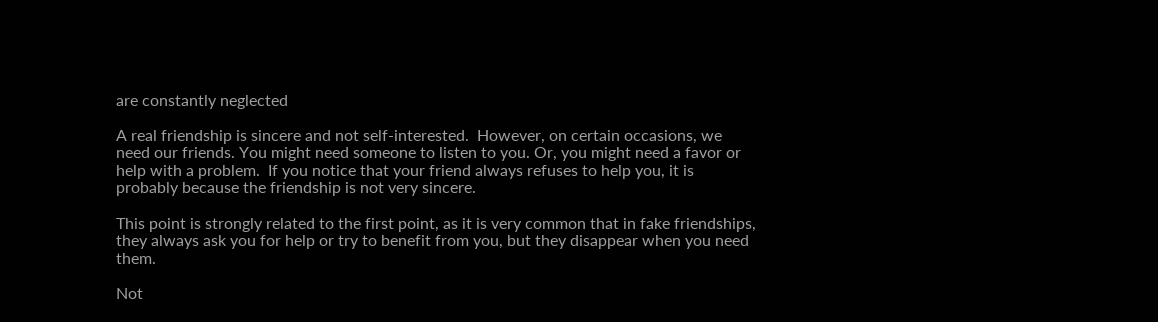are constantly neglected

A real friendship is sincere and not self-interested.  However, on certain occasions, we need our friends. You might need someone to listen to you. Or, you might need a favor or help with a problem.  If you notice that your friend always refuses to help you, it is probably because the friendship is not very sincere.

This point is strongly related to the first point, as it is very common that in fake friendships, they always ask you for help or try to benefit from you, but they disappear when you need them.

Not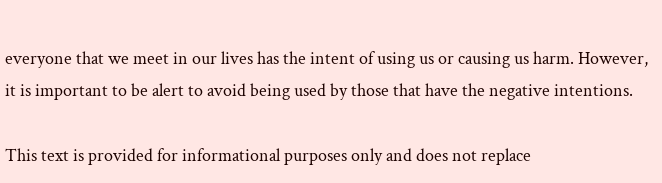everyone that we meet in our lives has the intent of using us or causing us harm. However, it is important to be alert to avoid being used by those that have the negative intentions.

This text is provided for informational purposes only and does not replace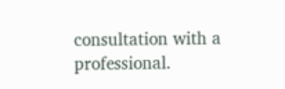consultation with a professional.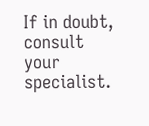If in doubt, consult your specialist.